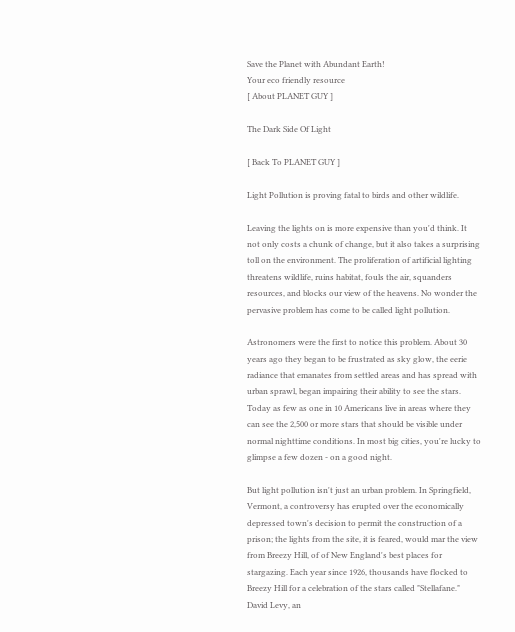Save the Planet with Abundant Earth!
Your eco friendly resource
[ About PLANET GUY ]

The Dark Side Of Light

[ Back To PLANET GUY ]

Light Pollution is proving fatal to birds and other wildlife.

Leaving the lights on is more expensive than you'd think. It not only costs a chunk of change, but it also takes a surprising toll on the environment. The proliferation of artificial lighting threatens wildlife, ruins habitat, fouls the air, squanders resources, and blocks our view of the heavens. No wonder the pervasive problem has come to be called light pollution.

Astronomers were the first to notice this problem. About 30 years ago they began to be frustrated as sky glow, the eerie radiance that emanates from settled areas and has spread with urban sprawl, began impairing their ability to see the stars. Today as few as one in 10 Americans live in areas where they can see the 2,500 or more stars that should be visible under normal nighttime conditions. In most big cities, you're lucky to glimpse a few dozen - on a good night.

But light pollution isn't just an urban problem. In Springfield, Vermont, a controversy has erupted over the economically depressed town's decision to permit the construction of a prison; the lights from the site, it is feared, would mar the view from Breezy Hill, of of New England's best places for stargazing. Each year since 1926, thousands have flocked to Breezy Hill for a celebration of the stars called "Stellafane." David Levy, an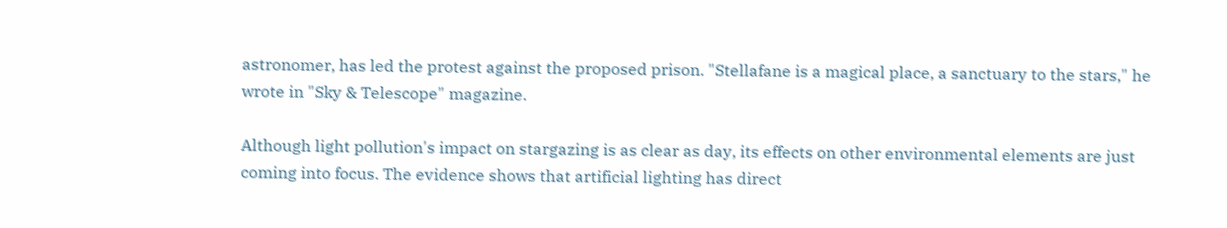astronomer, has led the protest against the proposed prison. "Stellafane is a magical place, a sanctuary to the stars," he wrote in "Sky & Telescope" magazine.

Although light pollution's impact on stargazing is as clear as day, its effects on other environmental elements are just coming into focus. The evidence shows that artificial lighting has direct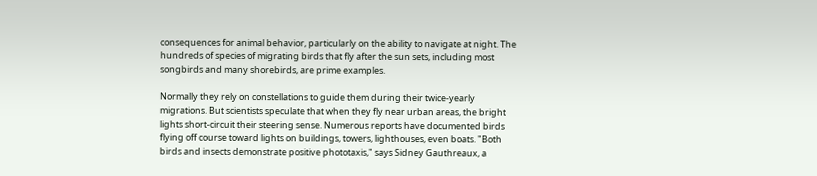consequences for animal behavior, particularly on the ability to navigate at night. The hundreds of species of migrating birds that fly after the sun sets, including most songbirds and many shorebirds, are prime examples.

Normally they rely on constellations to guide them during their twice-yearly migrations. But scientists speculate that when they fly near urban areas, the bright lights short-circuit their steering sense. Numerous reports have documented birds flying off course toward lights on buildings, towers, lighthouses, even boats. "Both birds and insects demonstrate positive phototaxis," says Sidney Gauthreaux, a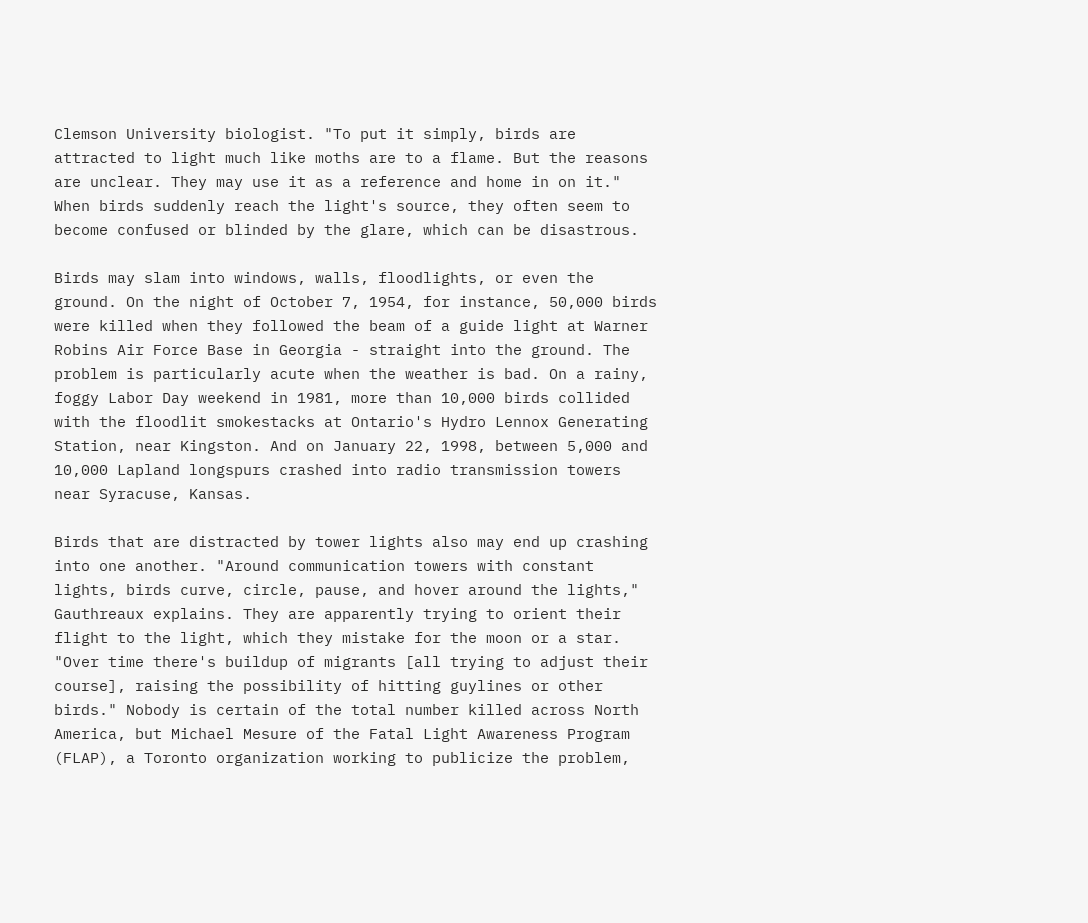Clemson University biologist. "To put it simply, birds are attracted to light much like moths are to a flame. But the reasons are unclear. They may use it as a reference and home in on it." When birds suddenly reach the light's source, they often seem to become confused or blinded by the glare, which can be disastrous.

Birds may slam into windows, walls, floodlights, or even the ground. On the night of October 7, 1954, for instance, 50,000 birds were killed when they followed the beam of a guide light at Warner Robins Air Force Base in Georgia - straight into the ground. The problem is particularly acute when the weather is bad. On a rainy, foggy Labor Day weekend in 1981, more than 10,000 birds collided with the floodlit smokestacks at Ontario's Hydro Lennox Generating Station, near Kingston. And on January 22, 1998, between 5,000 and 10,000 Lapland longspurs crashed into radio transmission towers near Syracuse, Kansas.

Birds that are distracted by tower lights also may end up crashing into one another. "Around communication towers with constant lights, birds curve, circle, pause, and hover around the lights," Gauthreaux explains. They are apparently trying to orient their flight to the light, which they mistake for the moon or a star. "Over time there's buildup of migrants [all trying to adjust their course], raising the possibility of hitting guylines or other birds." Nobody is certain of the total number killed across North America, but Michael Mesure of the Fatal Light Awareness Program (FLAP), a Toronto organization working to publicize the problem,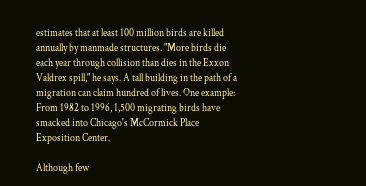estimates that at least 100 million birds are killed annually by manmade structures. "More birds die each year through collision than dies in the Exxon Valdrex spill," he says. A tall building in the path of a migration can claim hundred of lives. One example: From 1982 to 1996, 1,500 migrating birds have smacked into Chicago's McCormick Place Exposition Center.

Although few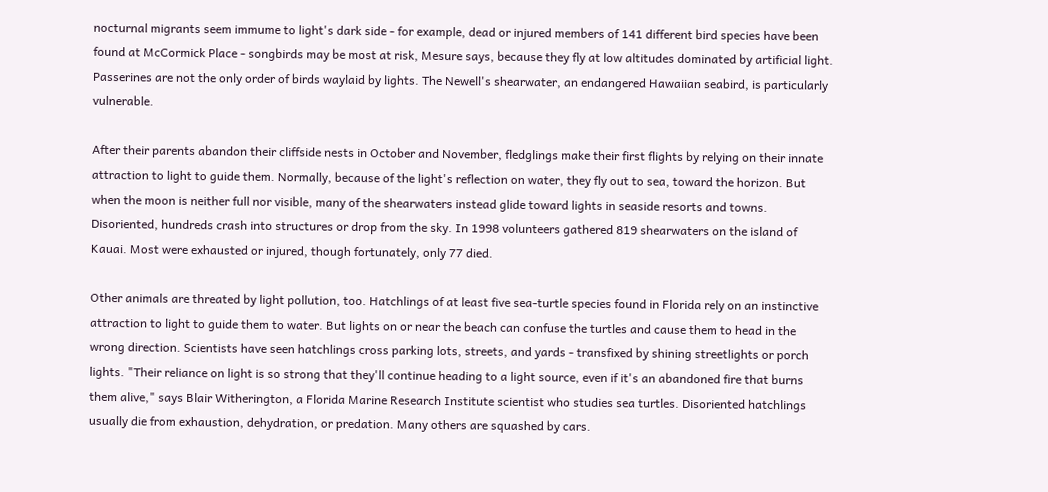nocturnal migrants seem immume to light's dark side - for example, dead or injured members of 141 different bird species have been found at McCormick Place - songbirds may be most at risk, Mesure says, because they fly at low altitudes dominated by artificial light. Passerines are not the only order of birds waylaid by lights. The Newell's shearwater, an endangered Hawaiian seabird, is particularly vulnerable.

After their parents abandon their cliffside nests in October and November, fledglings make their first flights by relying on their innate attraction to light to guide them. Normally, because of the light's reflection on water, they fly out to sea, toward the horizon. But when the moon is neither full nor visible, many of the shearwaters instead glide toward lights in seaside resorts and towns. Disoriented, hundreds crash into structures or drop from the sky. In 1998 volunteers gathered 819 shearwaters on the island of Kauai. Most were exhausted or injured, though fortunately, only 77 died.

Other animals are threated by light pollution, too. Hatchlings of at least five sea-turtle species found in Florida rely on an instinctive attraction to light to guide them to water. But lights on or near the beach can confuse the turtles and cause them to head in the wrong direction. Scientists have seen hatchlings cross parking lots, streets, and yards - transfixed by shining streetlights or porch lights. "Their reliance on light is so strong that they'll continue heading to a light source, even if it's an abandoned fire that burns them alive," says Blair Witherington, a Florida Marine Research Institute scientist who studies sea turtles. Disoriented hatchlings usually die from exhaustion, dehydration, or predation. Many others are squashed by cars.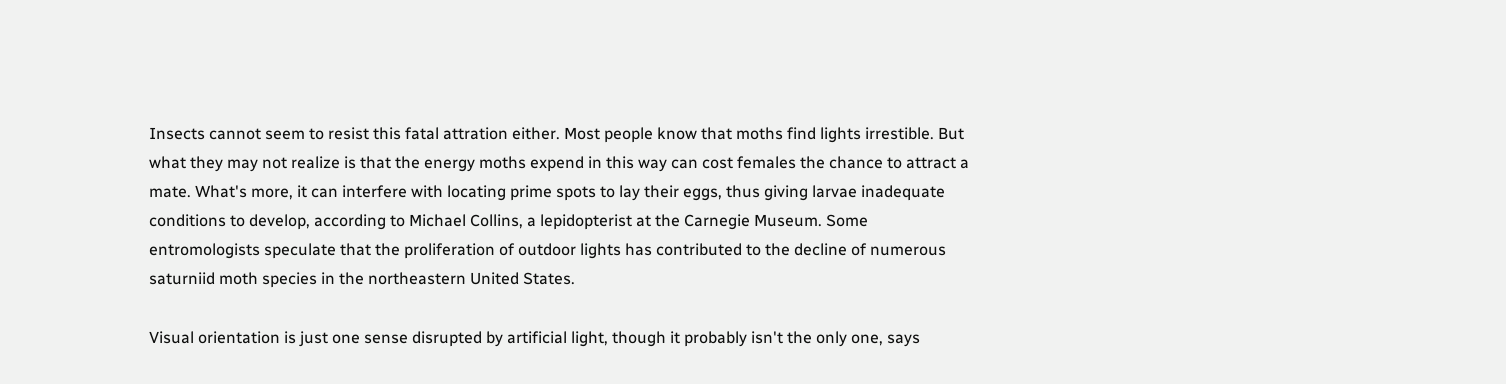Insects cannot seem to resist this fatal attration either. Most people know that moths find lights irrestible. But what they may not realize is that the energy moths expend in this way can cost females the chance to attract a mate. What's more, it can interfere with locating prime spots to lay their eggs, thus giving larvae inadequate conditions to develop, according to Michael Collins, a lepidopterist at the Carnegie Museum. Some entromologists speculate that the proliferation of outdoor lights has contributed to the decline of numerous saturniid moth species in the northeastern United States.

Visual orientation is just one sense disrupted by artificial light, though it probably isn't the only one, says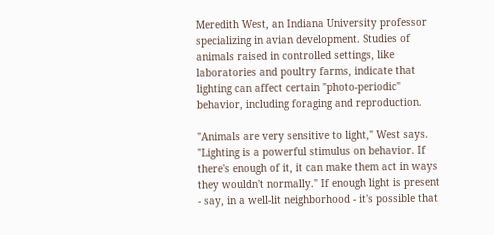Meredith West, an Indiana University professor specializing in avian development. Studies of animals raised in controlled settings, like laboratories and poultry farms, indicate that lighting can affect certain "photo-periodic" behavior, including foraging and reproduction.

"Animals are very sensitive to light," West says. "Lighting is a powerful stimulus on behavior. If there's enough of it, it can make them act in ways they wouldn't normally." If enough light is present - say, in a well-lit neighborhood - it's possible that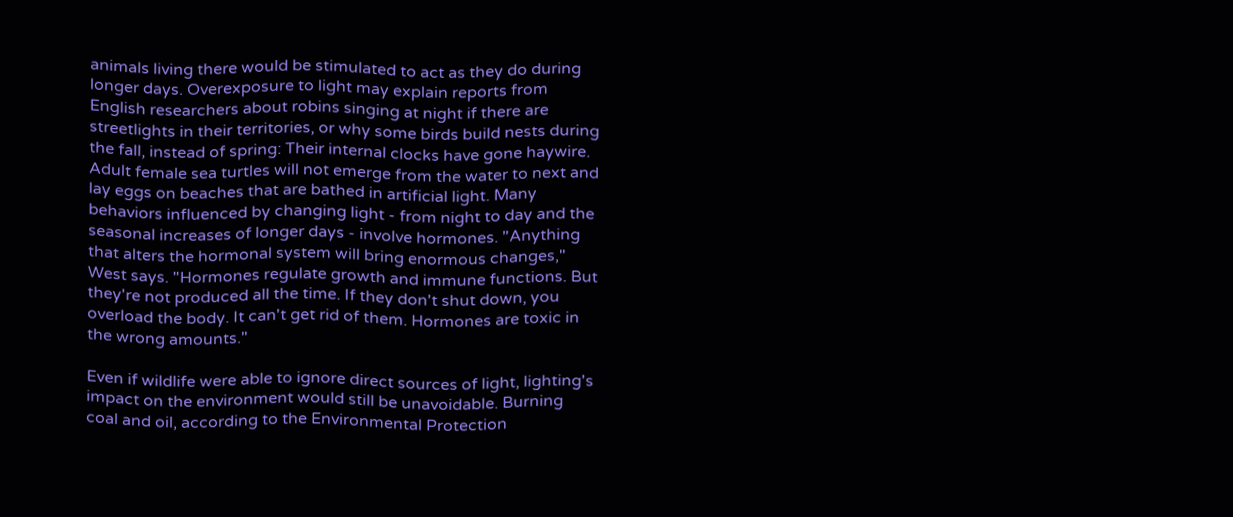animals living there would be stimulated to act as they do during longer days. Overexposure to light may explain reports from English researchers about robins singing at night if there are streetlights in their territories, or why some birds build nests during the fall, instead of spring: Their internal clocks have gone haywire. Adult female sea turtles will not emerge from the water to next and lay eggs on beaches that are bathed in artificial light. Many behaviors influenced by changing light - from night to day and the seasonal increases of longer days - involve hormones. "Anything that alters the hormonal system will bring enormous changes," West says. "Hormones regulate growth and immune functions. But they're not produced all the time. If they don't shut down, you overload the body. It can't get rid of them. Hormones are toxic in the wrong amounts."

Even if wildlife were able to ignore direct sources of light, lighting's impact on the environment would still be unavoidable. Burning coal and oil, according to the Environmental Protection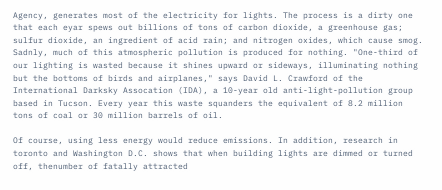Agency, generates most of the electricity for lights. The process is a dirty one that each eyar spews out billions of tons of carbon dioxide, a greenhouse gas; sulfur dioxide, an ingredient of acid rain; and nitrogen oxides, which cause smog. Sadnly, much of this atmospheric pollution is produced for nothing. "One-third of our lighting is wasted because it shines upward or sideways, illuminating nothing but the bottoms of birds and airplanes," says David L. Crawford of the International Darksky Assocation (IDA), a 10-year old anti-light-pollution group based in Tucson. Every year this waste squanders the equivalent of 8.2 million tons of coal or 30 million barrels of oil.

Of course, using less energy would reduce emissions. In addition, research in toronto and Washington D.C. shows that when building lights are dimmed or turned off, thenumber of fatally attracted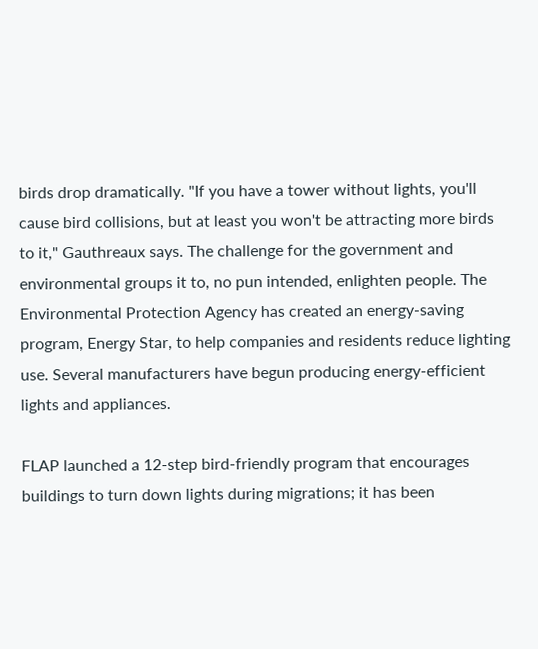birds drop dramatically. "If you have a tower without lights, you'll cause bird collisions, but at least you won't be attracting more birds to it," Gauthreaux says. The challenge for the government and environmental groups it to, no pun intended, enlighten people. The Environmental Protection Agency has created an energy-saving program, Energy Star, to help companies and residents reduce lighting use. Several manufacturers have begun producing energy-efficient lights and appliances.

FLAP launched a 12-step bird-friendly program that encourages buildings to turn down lights during migrations; it has been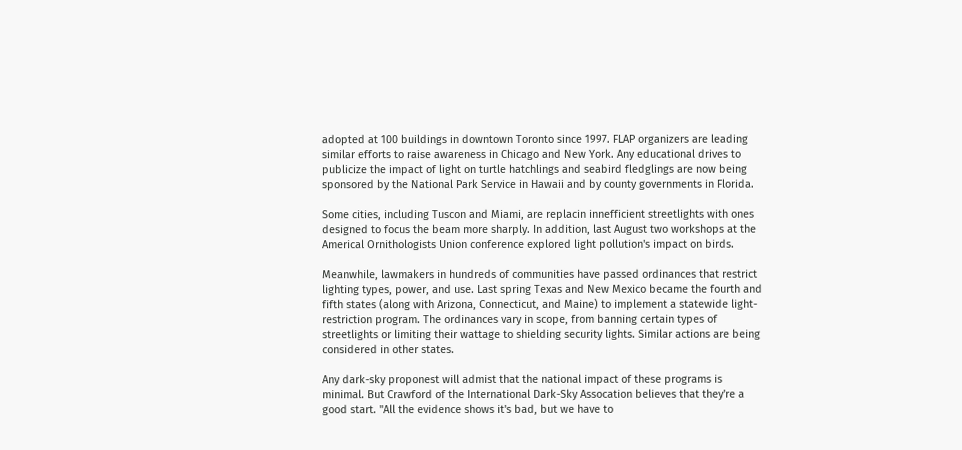adopted at 100 buildings in downtown Toronto since 1997. FLAP organizers are leading similar efforts to raise awareness in Chicago and New York. Any educational drives to publicize the impact of light on turtle hatchlings and seabird fledglings are now being sponsored by the National Park Service in Hawaii and by county governments in Florida.

Some cities, including Tuscon and Miami, are replacin innefficient streetlights with ones designed to focus the beam more sharply. In addition, last August two workshops at the Americal Ornithologists Union conference explored light pollution's impact on birds.

Meanwhile, lawmakers in hundreds of communities have passed ordinances that restrict lighting types, power, and use. Last spring Texas and New Mexico became the fourth and fifth states (along with Arizona, Connecticut, and Maine) to implement a statewide light-restriction program. The ordinances vary in scope, from banning certain types of streetlights or limiting their wattage to shielding security lights. Similar actions are being considered in other states.

Any dark-sky proponest will admist that the national impact of these programs is minimal. But Crawford of the International Dark-Sky Assocation believes that they're a good start. "All the evidence shows it's bad, but we have to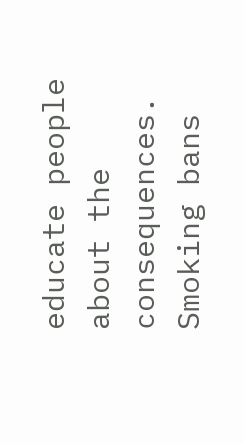educate people about the consequences. Smoking bans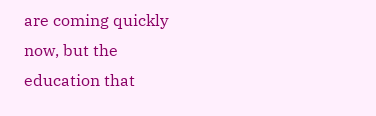are coming quickly now, but the education that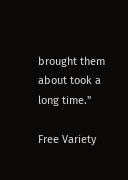brought them about took a long time."

Free Variety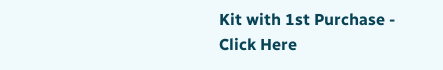Kit with 1st Purchase - Click Here